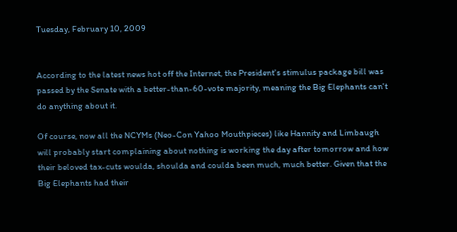Tuesday, February 10, 2009


According to the latest news hot off the Internet, the President's stimulus package bill was passed by the Senate with a better-than-60-vote majority, meaning the Big Elephants can't do anything about it.

Of course, now all the NCYMs (Neo-Con Yahoo Mouthpieces) like Hannity and Limbaugh will probably start complaining about nothing is working the day after tomorrow and how their beloved tax-cuts woulda, shoulda and coulda been much, much better. Given that the Big Elephants had their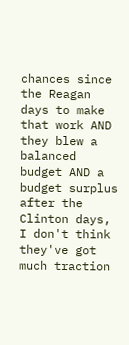chances since the Reagan days to make that work AND they blew a balanced budget AND a budget surplus after the Clinton days, I don't think they've got much traction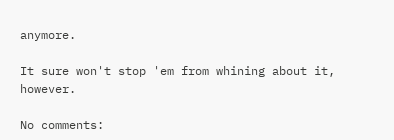anymore.

It sure won't stop 'em from whining about it, however.

No comments: